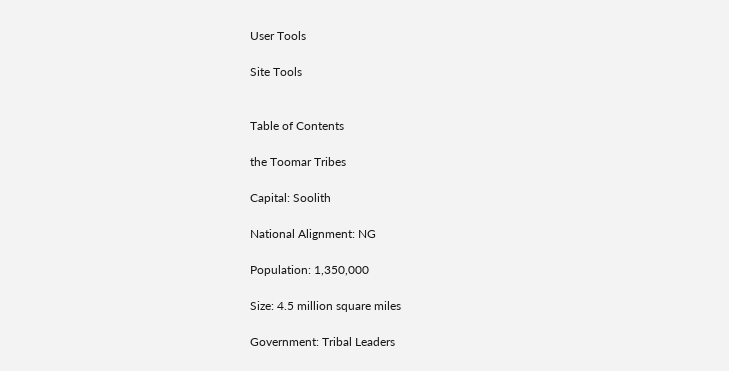User Tools

Site Tools


Table of Contents

the Toomar Tribes

Capital: Soolith

National Alignment: NG

Population: 1,350,000

Size: 4.5 million square miles

Government: Tribal Leaders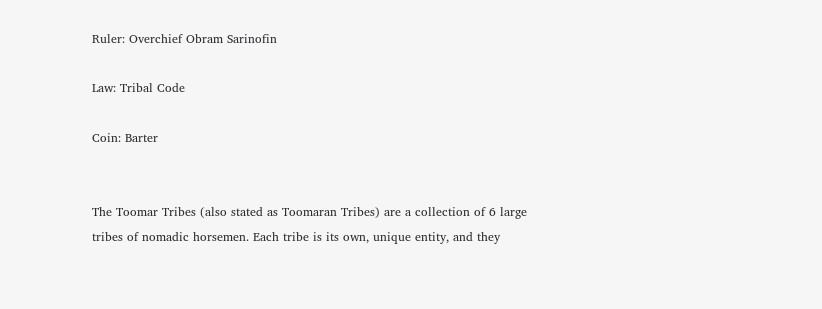Ruler: Overchief Obram Sarinofin

Law: Tribal Code

Coin: Barter


The Toomar Tribes (also stated as Toomaran Tribes) are a collection of 6 large tribes of nomadic horsemen. Each tribe is its own, unique entity, and they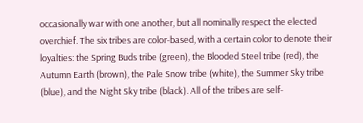occasionally war with one another, but all nominally respect the elected overchief. The six tribes are color-based, with a certain color to denote their loyalties: the Spring Buds tribe (green), the Blooded Steel tribe (red), the Autumn Earth (brown), the Pale Snow tribe (white), the Summer Sky tribe (blue), and the Night Sky tribe (black). All of the tribes are self-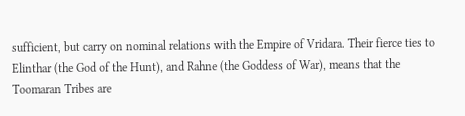sufficient, but carry on nominal relations with the Empire of Vridara. Their fierce ties to Elinthar (the God of the Hunt), and Rahne (the Goddess of War), means that the Toomaran Tribes are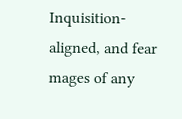Inquisition-aligned, and fear mages of any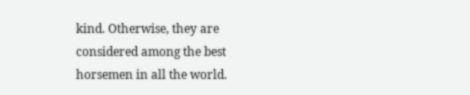kind. Otherwise, they are considered among the best horsemen in all the world.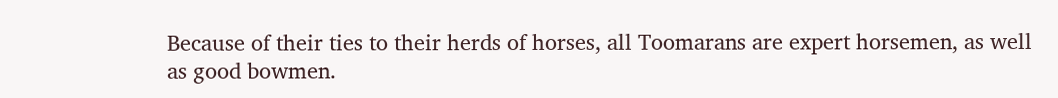Because of their ties to their herds of horses, all Toomarans are expert horsemen, as well as good bowmen.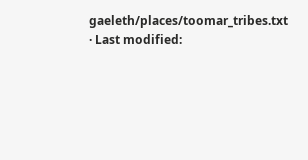gaeleth/places/toomar_tribes.txt · Last modified: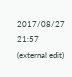2017/08/27 21:57 (external edit)